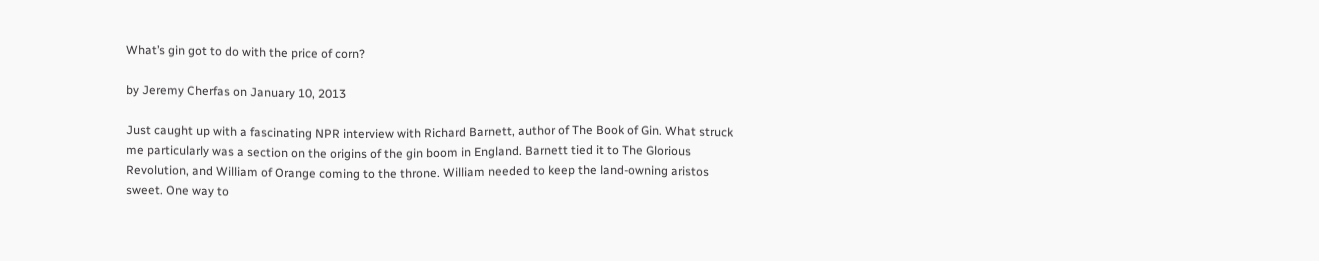What’s gin got to do with the price of corn?

by Jeremy Cherfas on January 10, 2013

Just caught up with a fascinating NPR interview with Richard Barnett, author of The Book of Gin. What struck me particularly was a section on the origins of the gin boom in England. Barnett tied it to The Glorious Revolution, and William of Orange coming to the throne. William needed to keep the land-owning aristos sweet. One way to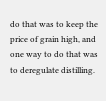do that was to keep the price of grain high, and one way to do that was to deregulate distilling.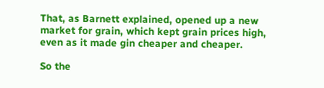That, as Barnett explained, opened up a new market for grain, which kept grain prices high, even as it made gin cheaper and cheaper.

So the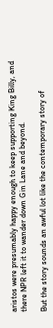aristos were presumably happy enough to keep supporting King Billy, and there NPR left it to wander down Gin Lane and beyond.

But the story sounds an awful lot like the contemporary story of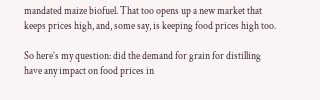mandated maize biofuel. That too opens up a new market that keeps prices high, and, some say, is keeping food prices high too.

So here’s my question: did the demand for grain for distilling have any impact on food prices in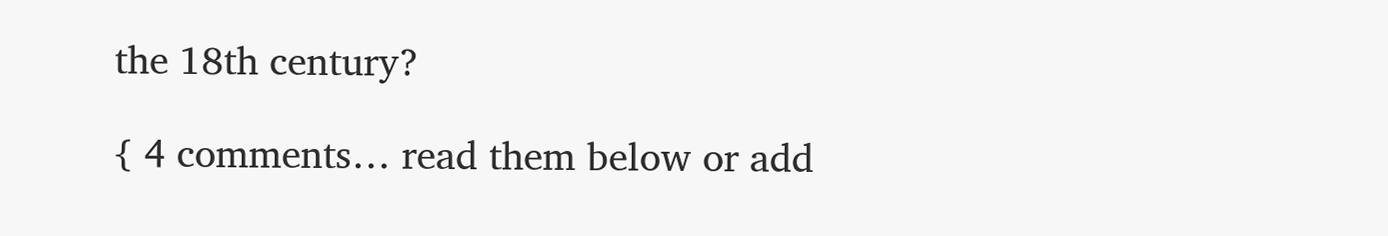the 18th century?

{ 4 comments… read them below or add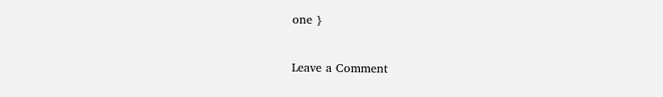one }

Leave a Comment